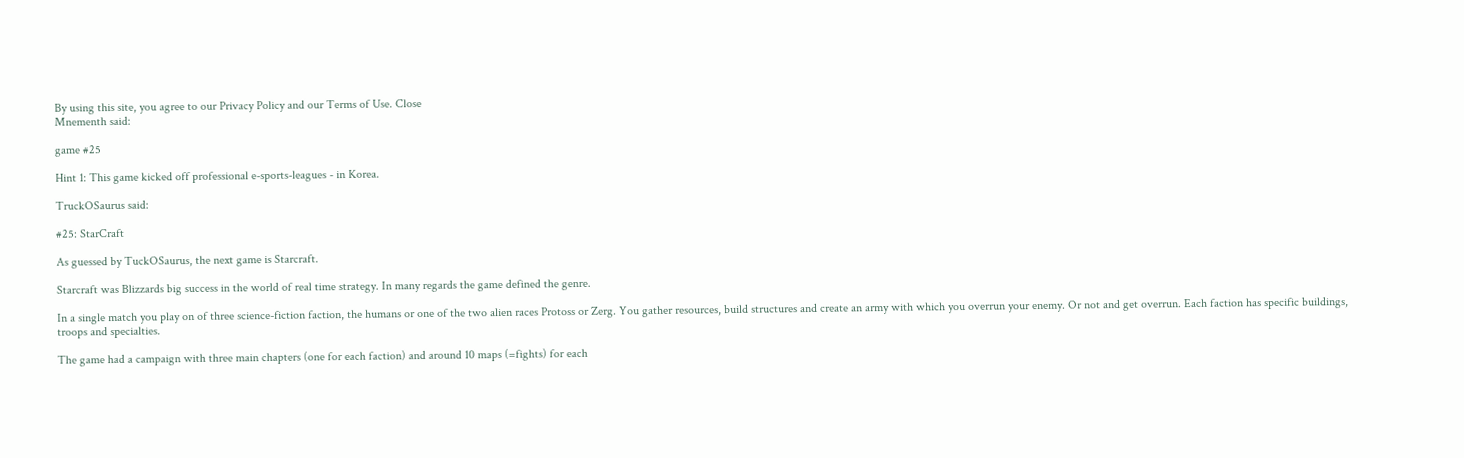By using this site, you agree to our Privacy Policy and our Terms of Use. Close
Mnementh said:

game #25

Hint 1: This game kicked off professional e-sports-leagues - in Korea.

TruckOSaurus said:

#25: StarCraft

As guessed by TuckOSaurus, the next game is Starcraft.

Starcraft was Blizzards big success in the world of real time strategy. In many regards the game defined the genre.

In a single match you play on of three science-fiction faction, the humans or one of the two alien races Protoss or Zerg. You gather resources, build structures and create an army with which you overrun your enemy. Or not and get overrun. Each faction has specific buildings, troops and specialties.

The game had a campaign with three main chapters (one for each faction) and around 10 maps (=fights) for each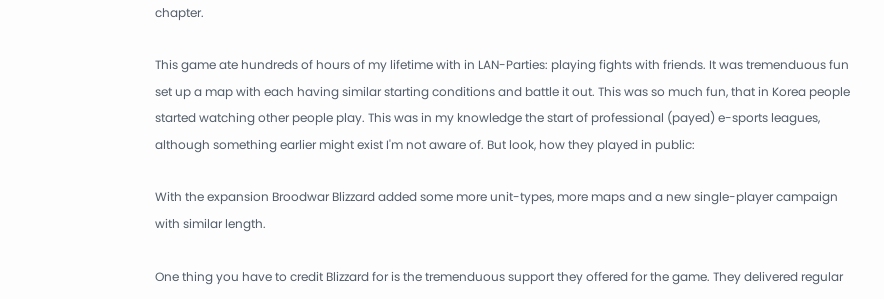chapter.

This game ate hundreds of hours of my lifetime with in LAN-Parties: playing fights with friends. It was tremenduous fun set up a map with each having similar starting conditions and battle it out. This was so much fun, that in Korea people started watching other people play. This was in my knowledge the start of professional (payed) e-sports leagues, although something earlier might exist I'm not aware of. But look, how they played in public:

With the expansion Broodwar Blizzard added some more unit-types, more maps and a new single-player campaign with similar length.

One thing you have to credit Blizzard for is the tremenduous support they offered for the game. They delivered regular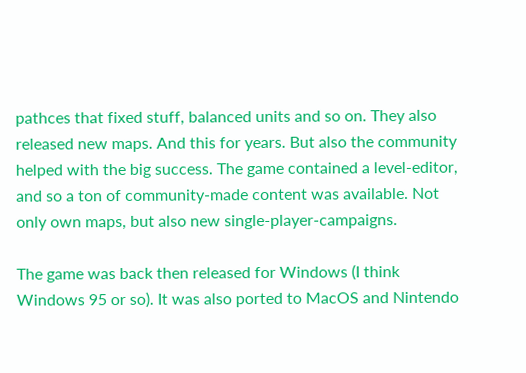pathces that fixed stuff, balanced units and so on. They also released new maps. And this for years. But also the community helped with the big success. The game contained a level-editor, and so a ton of community-made content was available. Not only own maps, but also new single-player-campaigns.

The game was back then released for Windows (I think Windows 95 or so). It was also ported to MacOS and Nintendo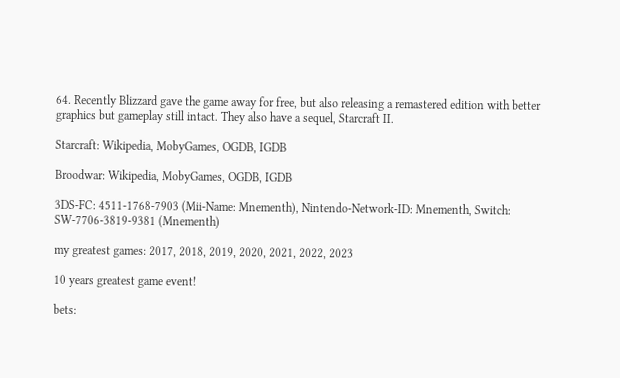64. Recently Blizzard gave the game away for free, but also releasing a remastered edition with better graphics but gameplay still intact. They also have a sequel, Starcraft II.

Starcraft: Wikipedia, MobyGames, OGDB, IGDB

Broodwar: Wikipedia, MobyGames, OGDB, IGDB

3DS-FC: 4511-1768-7903 (Mii-Name: Mnementh), Nintendo-Network-ID: Mnementh, Switch: SW-7706-3819-9381 (Mnementh)

my greatest games: 2017, 2018, 2019, 2020, 2021, 2022, 2023

10 years greatest game event!

bets: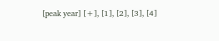[peak year] [+], [1], [2], [3], [4]